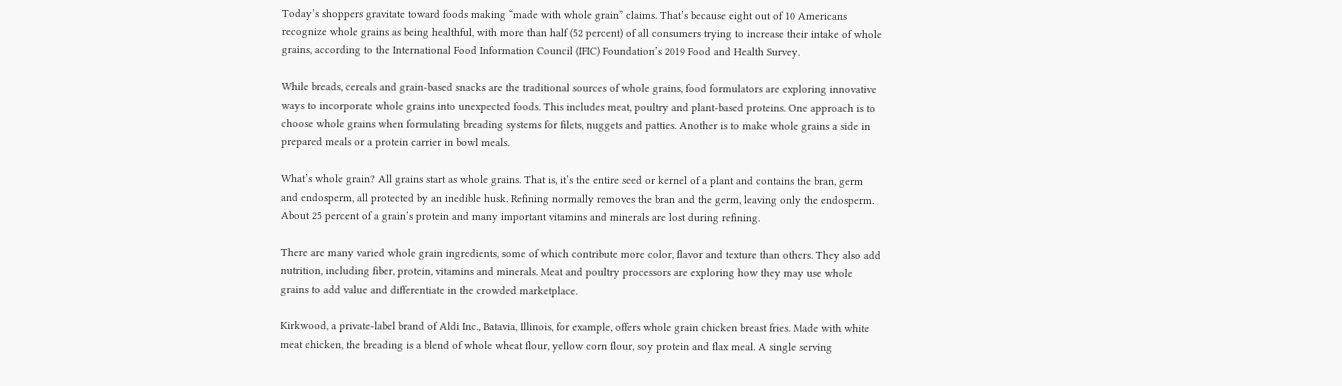Today’s shoppers gravitate toward foods making “made with whole grain” claims. That’s because eight out of 10 Americans recognize whole grains as being healthful, with more than half (52 percent) of all consumers trying to increase their intake of whole grains, according to the International Food Information Council (IFIC) Foundation’s 2019 Food and Health Survey.

While breads, cereals and grain-based snacks are the traditional sources of whole grains, food formulators are exploring innovative ways to incorporate whole grains into unexpected foods. This includes meat, poultry and plant-based proteins. One approach is to choose whole grains when formulating breading systems for filets, nuggets and patties. Another is to make whole grains a side in prepared meals or a protein carrier in bowl meals.

What’s whole grain? All grains start as whole grains. That is, it’s the entire seed or kernel of a plant and contains the bran, germ and endosperm, all protected by an inedible husk. Refining normally removes the bran and the germ, leaving only the endosperm. About 25 percent of a grain’s protein and many important vitamins and minerals are lost during refining.

There are many varied whole grain ingredients, some of which contribute more color, flavor and texture than others. They also add nutrition, including fiber, protein, vitamins and minerals. Meat and poultry processors are exploring how they may use whole grains to add value and differentiate in the crowded marketplace.

Kirkwood, a private-label brand of Aldi Inc., Batavia, Illinois, for example, offers whole grain chicken breast fries. Made with white meat chicken, the breading is a blend of whole wheat flour, yellow corn flour, soy protein and flax meal. A single serving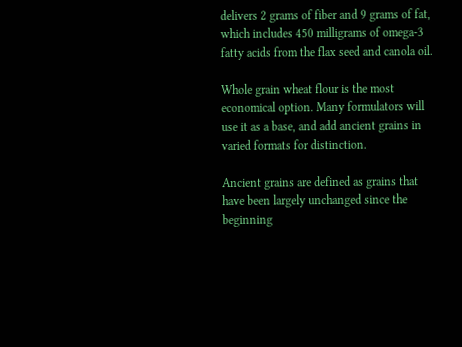delivers 2 grams of fiber and 9 grams of fat, which includes 450 milligrams of omega-3 fatty acids from the flax seed and canola oil.

Whole grain wheat flour is the most economical option. Many formulators will use it as a base, and add ancient grains in varied formats for distinction.

Ancient grains are defined as grains that have been largely unchanged since the beginning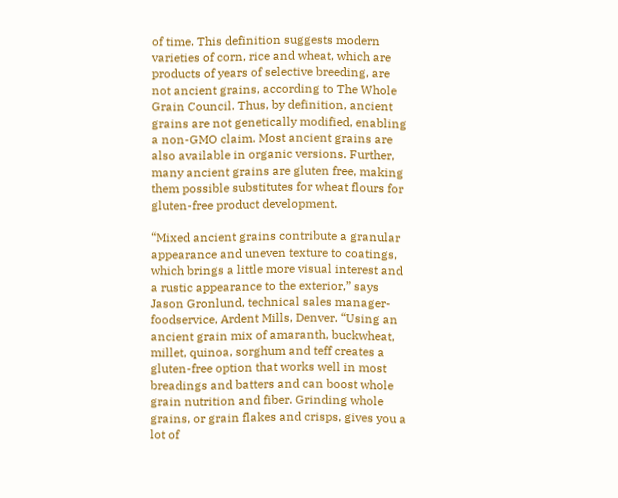of time. This definition suggests modern varieties of corn, rice and wheat, which are products of years of selective breeding, are not ancient grains, according to The Whole Grain Council. Thus, by definition, ancient grains are not genetically modified, enabling a non-GMO claim. Most ancient grains are also available in organic versions. Further, many ancient grains are gluten free, making them possible substitutes for wheat flours for gluten-free product development.

“Mixed ancient grains contribute a granular appearance and uneven texture to coatings, which brings a little more visual interest and a rustic appearance to the exterior,” says Jason Gronlund, technical sales manager-foodservice, Ardent Mills, Denver. “Using an ancient grain mix of amaranth, buckwheat, millet, quinoa, sorghum and teff creates a gluten-free option that works well in most breadings and batters and can boost whole grain nutrition and fiber. Grinding whole grains, or grain flakes and crisps, gives you a lot of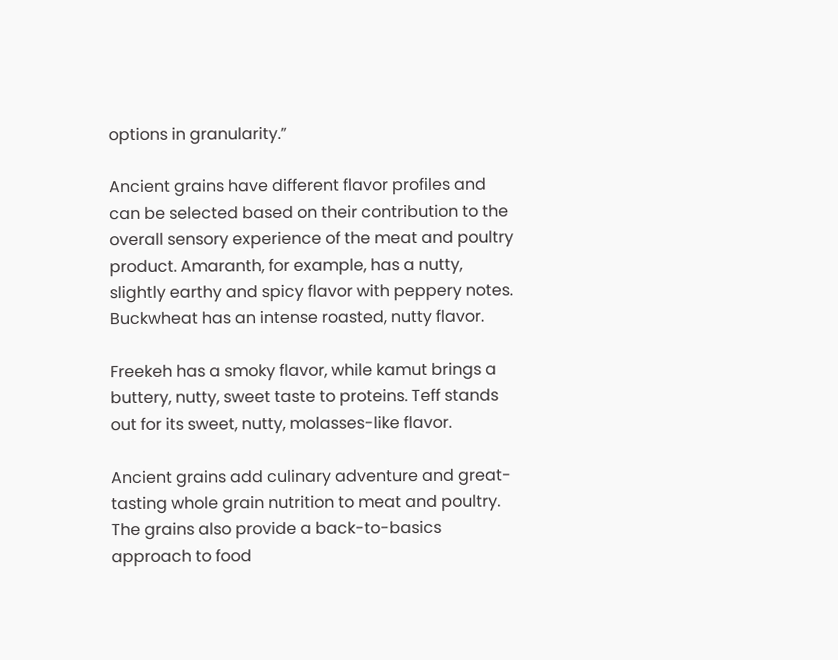options in granularity.”

Ancient grains have different flavor profiles and can be selected based on their contribution to the overall sensory experience of the meat and poultry product. Amaranth, for example, has a nutty, slightly earthy and spicy flavor with peppery notes. Buckwheat has an intense roasted, nutty flavor.

Freekeh has a smoky flavor, while kamut brings a buttery, nutty, sweet taste to proteins. Teff stands out for its sweet, nutty, molasses-like flavor.

Ancient grains add culinary adventure and great-tasting whole grain nutrition to meat and poultry. The grains also provide a back-to-basics approach to food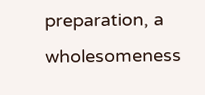preparation, a wholesomeness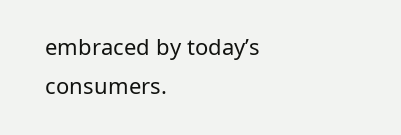embraced by today’s consumers.